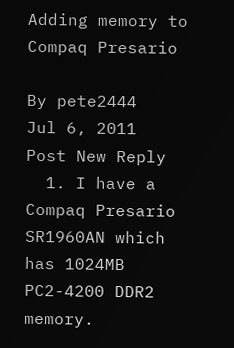Adding memory to Compaq Presario

By pete2444
Jul 6, 2011
Post New Reply
  1. I have a Compaq Presario SR1960AN which has 1024MB PC2-4200 DDR2 memory.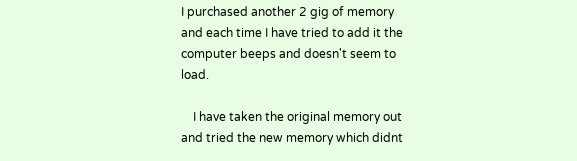I purchased another 2 gig of memory and each time I have tried to add it the computer beeps and doesn't seem to load.

    I have taken the original memory out and tried the new memory which didnt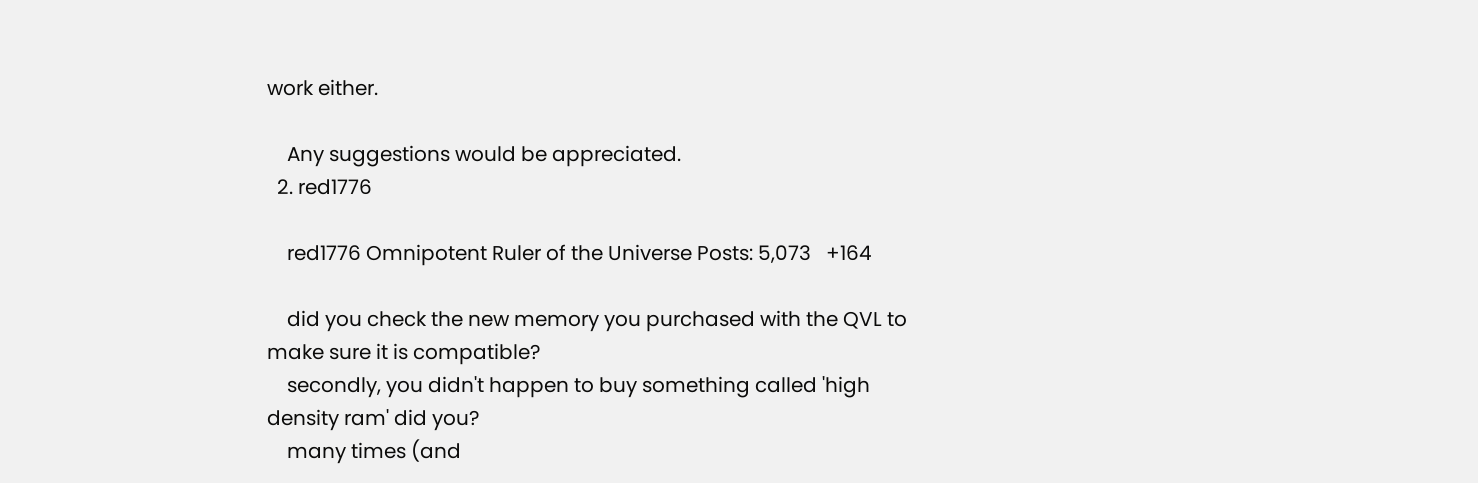work either.

    Any suggestions would be appreciated.
  2. red1776

    red1776 Omnipotent Ruler of the Universe Posts: 5,073   +164

    did you check the new memory you purchased with the QVL to make sure it is compatible?
    secondly, you didn't happen to buy something called 'high density ram' did you?
    many times (and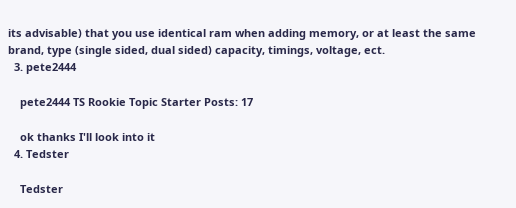its advisable) that you use identical ram when adding memory, or at least the same brand, type (single sided, dual sided) capacity, timings, voltage, ect.
  3. pete2444

    pete2444 TS Rookie Topic Starter Posts: 17

    ok thanks I'll look into it
  4. Tedster

    Tedster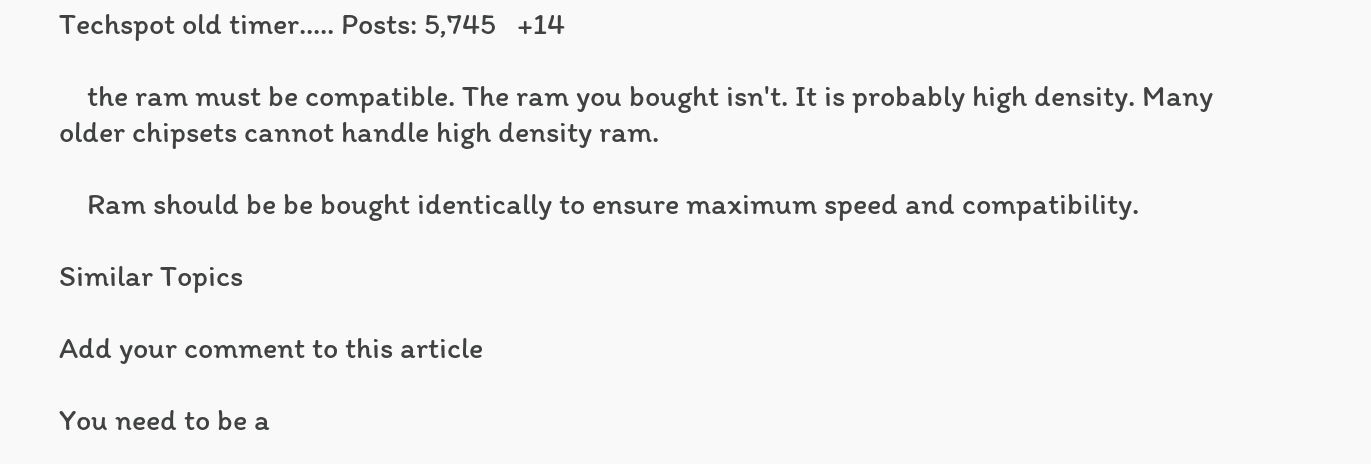Techspot old timer..... Posts: 5,745   +14

    the ram must be compatible. The ram you bought isn't. It is probably high density. Many older chipsets cannot handle high density ram.

    Ram should be be bought identically to ensure maximum speed and compatibility.

Similar Topics

Add your comment to this article

You need to be a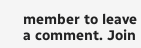member to leave a comment. Join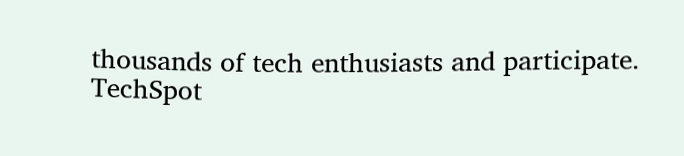thousands of tech enthusiasts and participate.
TechSpot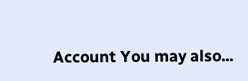Account You may also...